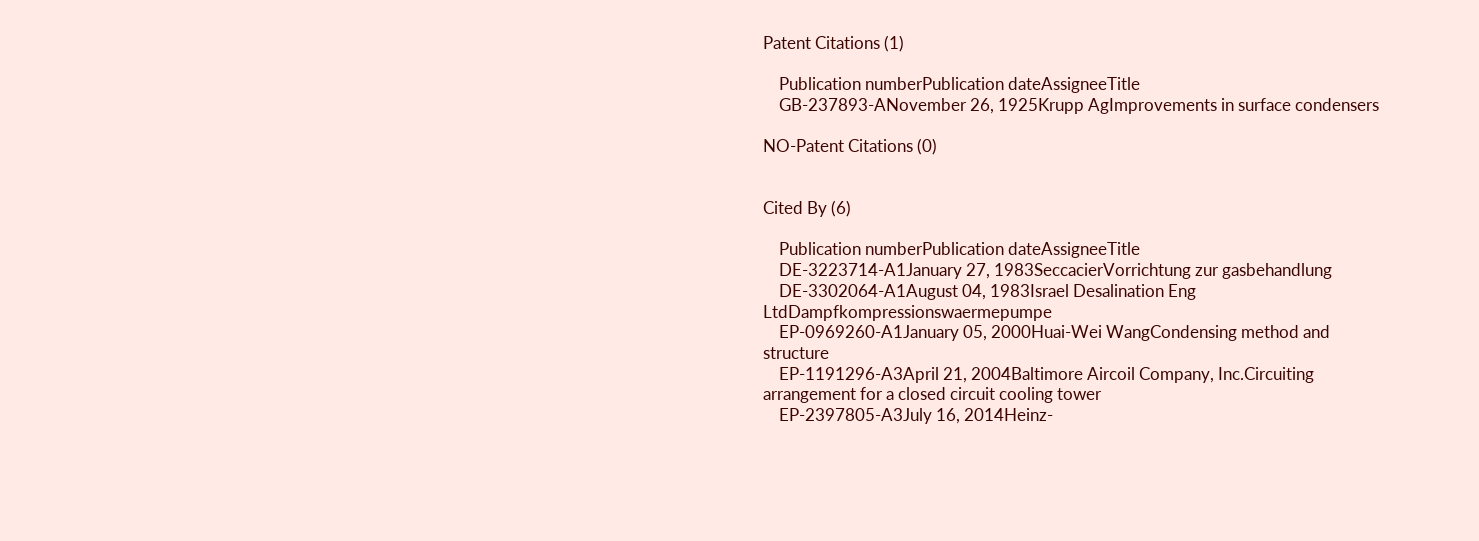Patent Citations (1)

    Publication numberPublication dateAssigneeTitle
    GB-237893-ANovember 26, 1925Krupp AgImprovements in surface condensers

NO-Patent Citations (0)


Cited By (6)

    Publication numberPublication dateAssigneeTitle
    DE-3223714-A1January 27, 1983SeccacierVorrichtung zur gasbehandlung
    DE-3302064-A1August 04, 1983Israel Desalination Eng LtdDampfkompressionswaermepumpe
    EP-0969260-A1January 05, 2000Huai-Wei WangCondensing method and structure
    EP-1191296-A3April 21, 2004Baltimore Aircoil Company, Inc.Circuiting arrangement for a closed circuit cooling tower
    EP-2397805-A3July 16, 2014Heinz-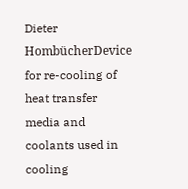Dieter HombücherDevice for re-cooling of heat transfer media and coolants used in cooling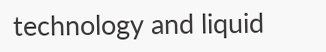technology and liquid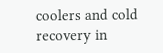coolers and cold recovery in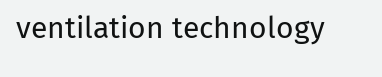ventilation technology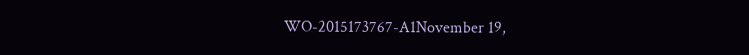WO-2015173767-A1November 19,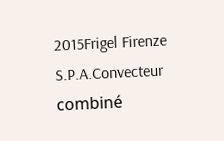2015Frigel Firenze S.P.A.Convecteur combiné